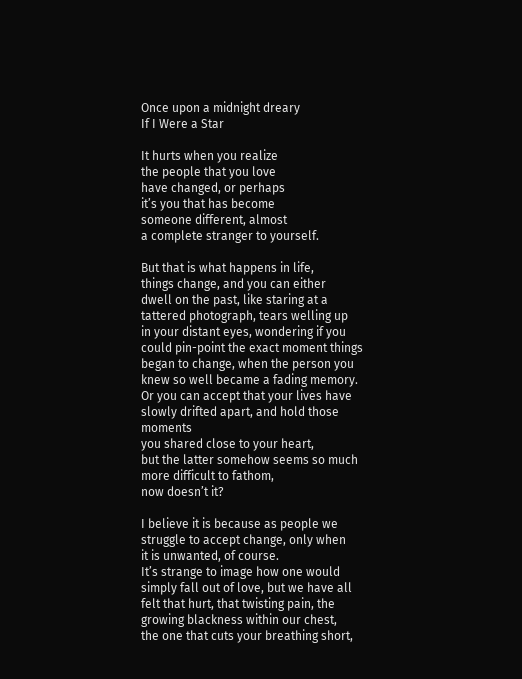Once upon a midnight dreary
If I Were a Star

It hurts when you realize
the people that you love
have changed, or perhaps
it’s you that has become
someone different, almost
a complete stranger to yourself.

But that is what happens in life,
things change, and you can either
dwell on the past, like staring at a
tattered photograph, tears welling up
in your distant eyes, wondering if you
could pin-point the exact moment things
began to change, when the person you
knew so well became a fading memory.
Or you can accept that your lives have
slowly drifted apart, and hold those moments
you shared close to your heart,
but the latter somehow seems so much
more difficult to fathom,
now doesn’t it?

I believe it is because as people we
struggle to accept change, only when
it is unwanted, of course.
It’s strange to image how one would
simply fall out of love, but we have all
felt that hurt, that twisting pain, the
growing blackness within our chest,
the one that cuts your breathing short,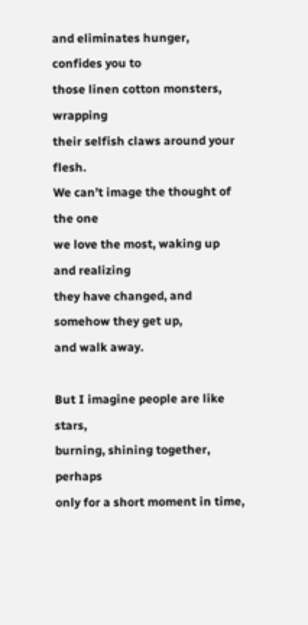and eliminates hunger, confides you to
those linen cotton monsters, wrapping
their selfish claws around your flesh.
We can’t image the thought of the one
we love the most, waking up and realizing
they have changed, and somehow they get up,
and walk away.

But I imagine people are like stars,
burning, shining together, perhaps
only for a short moment in time,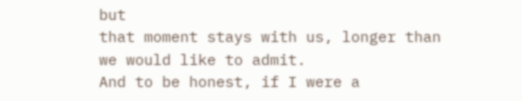but
that moment stays with us, longer than
we would like to admit.
And to be honest, if I were a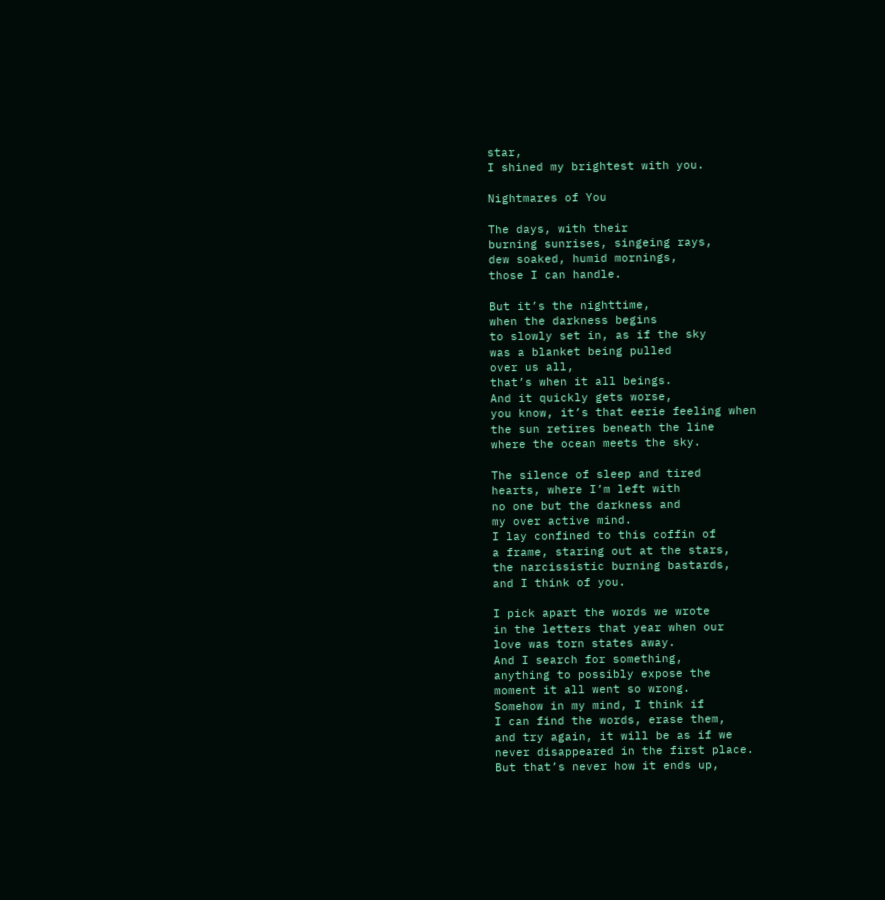star,
I shined my brightest with you.

Nightmares of You

The days, with their
burning sunrises, singeing rays,
dew soaked, humid mornings,
those I can handle.

But it’s the nighttime,
when the darkness begins
to slowly set in, as if the sky
was a blanket being pulled
over us all,
that’s when it all beings.
And it quickly gets worse,
you know, it’s that eerie feeling when
the sun retires beneath the line
where the ocean meets the sky.

The silence of sleep and tired
hearts, where I’m left with
no one but the darkness and
my over active mind.
I lay confined to this coffin of
a frame, staring out at the stars,
the narcissistic burning bastards,
and I think of you.

I pick apart the words we wrote
in the letters that year when our
love was torn states away.
And I search for something,
anything to possibly expose the
moment it all went so wrong.
Somehow in my mind, I think if
I can find the words, erase them,
and try again, it will be as if we
never disappeared in the first place.
But that’s never how it ends up,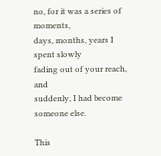no, for it was a series of moments,
days, months, years I spent slowly
fading out of your reach, and
suddenly, I had become someone else.

This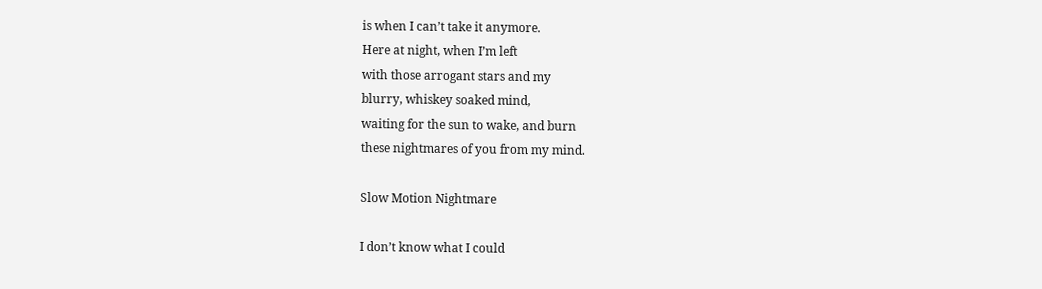is when I can’t take it anymore.
Here at night, when I’m left
with those arrogant stars and my
blurry, whiskey soaked mind,
waiting for the sun to wake, and burn
these nightmares of you from my mind.

Slow Motion Nightmare

I don’t know what I could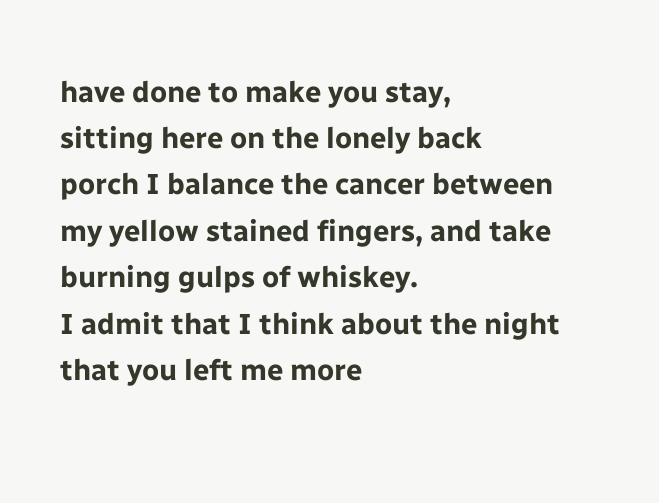have done to make you stay,
sitting here on the lonely back
porch I balance the cancer between
my yellow stained fingers, and take
burning gulps of whiskey.
I admit that I think about the night
that you left me more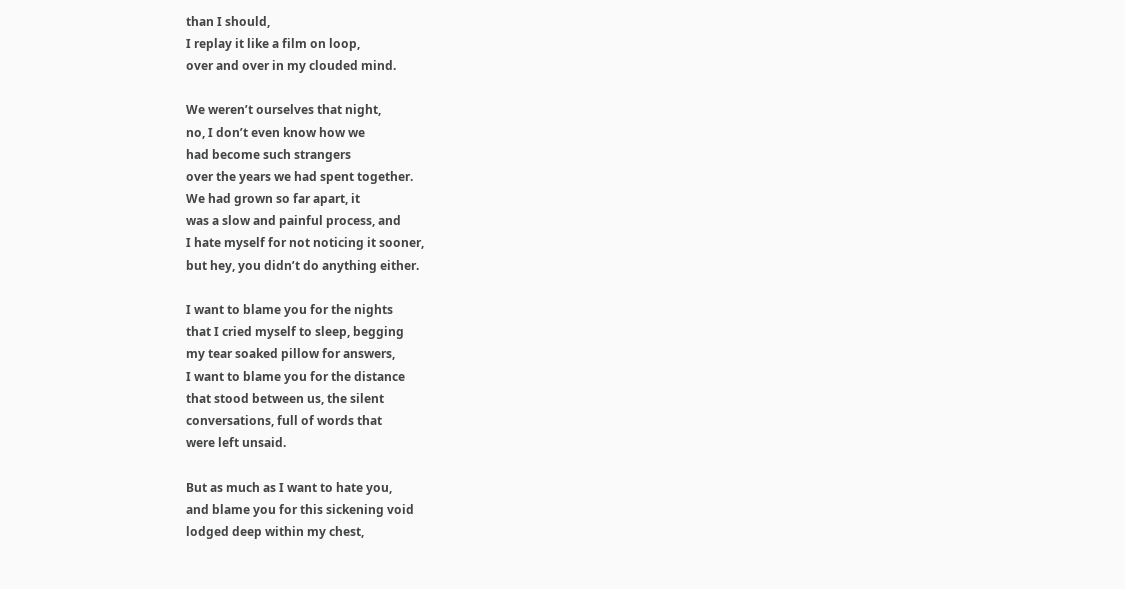than I should,
I replay it like a film on loop,
over and over in my clouded mind.

We weren’t ourselves that night,
no, I don’t even know how we
had become such strangers
over the years we had spent together.
We had grown so far apart, it
was a slow and painful process, and
I hate myself for not noticing it sooner,
but hey, you didn’t do anything either.

I want to blame you for the nights
that I cried myself to sleep, begging
my tear soaked pillow for answers,
I want to blame you for the distance
that stood between us, the silent
conversations, full of words that
were left unsaid.

But as much as I want to hate you,
and blame you for this sickening void
lodged deep within my chest,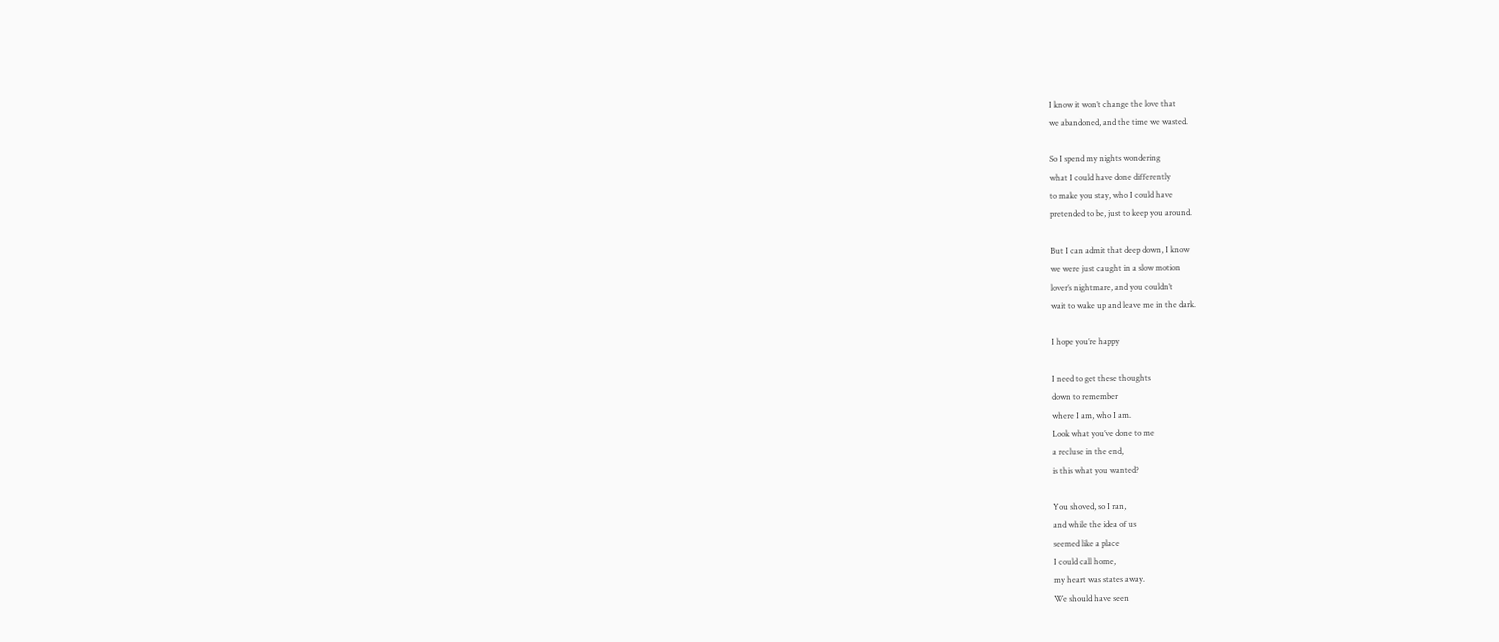I know it won’t change the love that
we abandoned, and the time we wasted.

So I spend my nights wondering
what I could have done differently
to make you stay, who I could have
pretended to be, just to keep you around.

But I can admit that deep down, I know
we were just caught in a slow motion
lover’s nightmare, and you couldn’t
wait to wake up and leave me in the dark.

I hope you’re happy

I need to get these thoughts
down to remember
where I am, who I am.
Look what you’ve done to me
a recluse in the end,
is this what you wanted?

You shoved, so I ran,
and while the idea of us
seemed like a place
I could call home,
my heart was states away.
We should have seen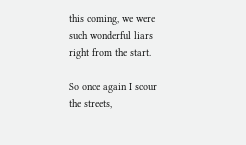this coming, we were
such wonderful liars
right from the start.

So once again I scour
the streets,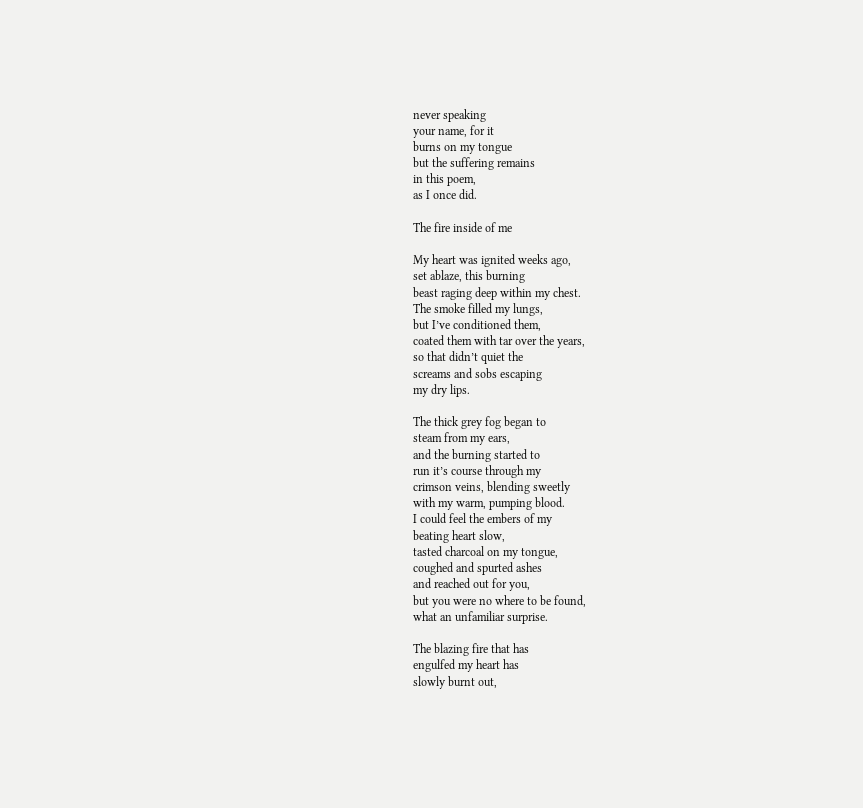never speaking
your name, for it
burns on my tongue
but the suffering remains
in this poem,
as I once did.

The fire inside of me

My heart was ignited weeks ago,
set ablaze, this burning
beast raging deep within my chest.
The smoke filled my lungs,
but I’ve conditioned them,
coated them with tar over the years,
so that didn’t quiet the
screams and sobs escaping
my dry lips.

The thick grey fog began to
steam from my ears,
and the burning started to
run it’s course through my
crimson veins, blending sweetly
with my warm, pumping blood.
I could feel the embers of my
beating heart slow,
tasted charcoal on my tongue,
coughed and spurted ashes
and reached out for you,
but you were no where to be found,
what an unfamiliar surprise.

The blazing fire that has
engulfed my heart has
slowly burnt out,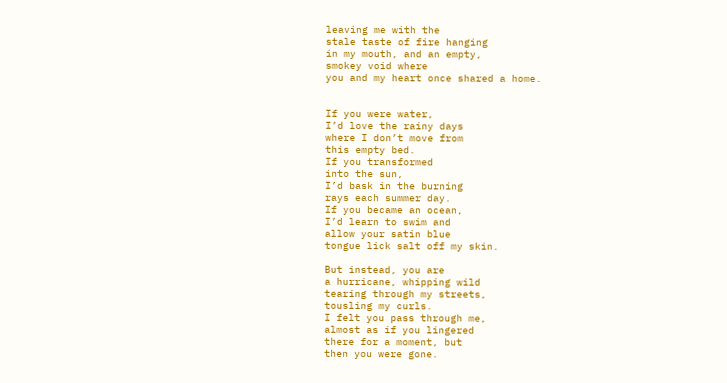leaving me with the
stale taste of fire hanging
in my mouth, and an empty,
smokey void where
you and my heart once shared a home.


If you were water,
I’d love the rainy days
where I don’t move from
this empty bed.
If you transformed
into the sun,
I’d bask in the burning
rays each summer day.
If you became an ocean,
I’d learn to swim and
allow your satin blue
tongue lick salt off my skin.

But instead, you are
a hurricane, whipping wild
tearing through my streets,
tousling my curls.
I felt you pass through me,
almost as if you lingered
there for a moment, but
then you were gone.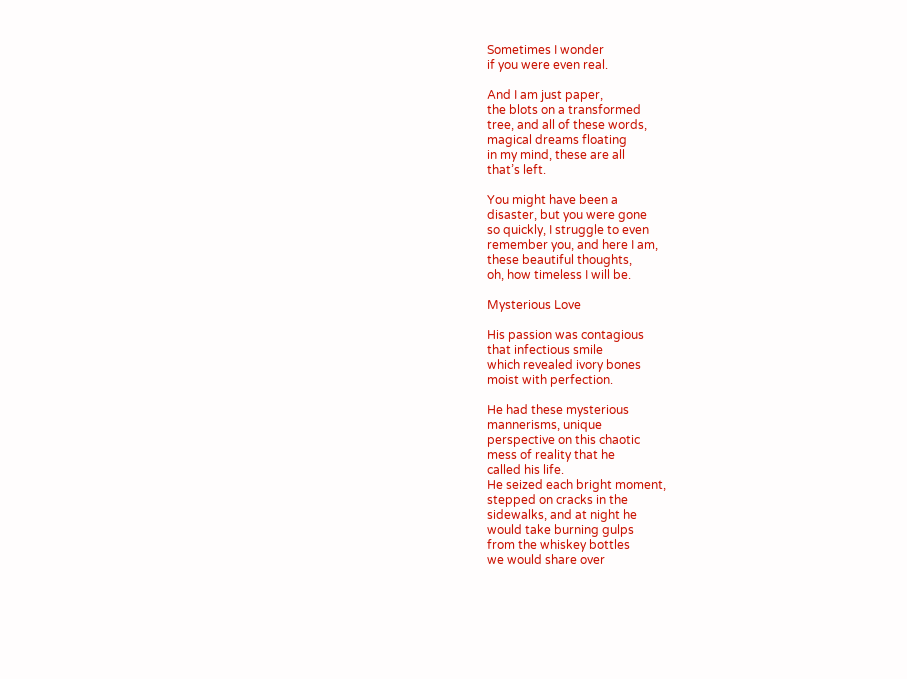Sometimes I wonder
if you were even real.

And I am just paper,
the blots on a transformed
tree, and all of these words,
magical dreams floating
in my mind, these are all
that’s left.

You might have been a
disaster, but you were gone
so quickly, I struggle to even
remember you, and here I am,
these beautiful thoughts,
oh, how timeless I will be.

Mysterious Love

His passion was contagious
that infectious smile
which revealed ivory bones
moist with perfection.

He had these mysterious
mannerisms, unique
perspective on this chaotic
mess of reality that he
called his life.
He seized each bright moment,
stepped on cracks in the
sidewalks, and at night he
would take burning gulps
from the whiskey bottles
we would share over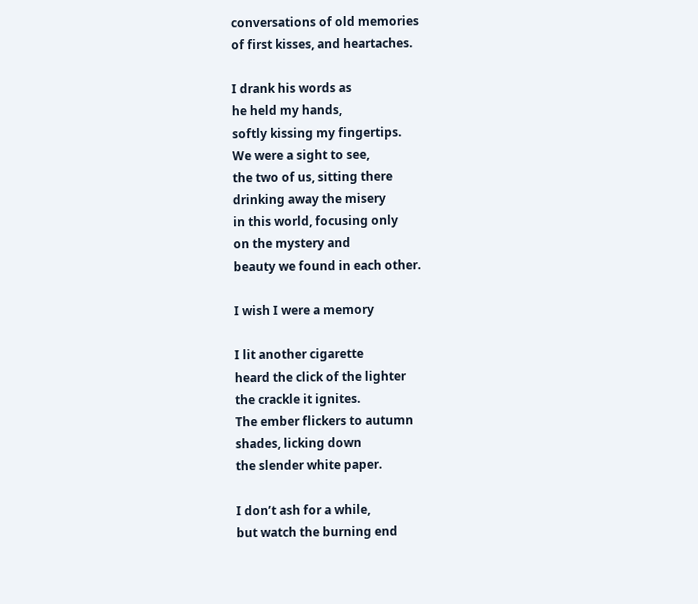conversations of old memories
of first kisses, and heartaches.

I drank his words as
he held my hands,
softly kissing my fingertips.
We were a sight to see,
the two of us, sitting there
drinking away the misery
in this world, focusing only
on the mystery and
beauty we found in each other.

I wish I were a memory

I lit another cigarette
heard the click of the lighter
the crackle it ignites.
The ember flickers to autumn
shades, licking down
the slender white paper.

I don’t ash for a while,
but watch the burning end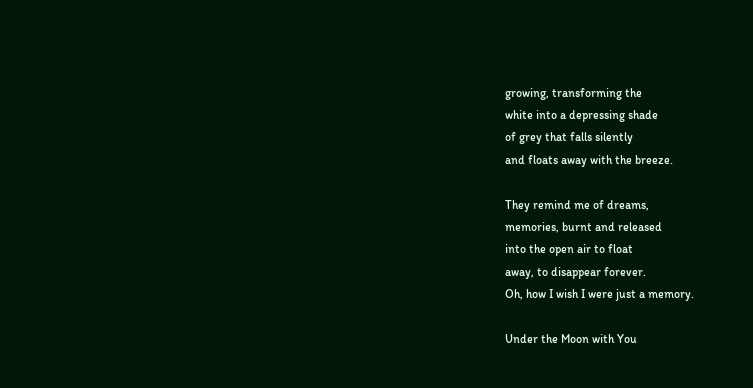growing, transforming the
white into a depressing shade
of grey that falls silently
and floats away with the breeze.

They remind me of dreams,
memories, burnt and released
into the open air to float
away, to disappear forever.
Oh, how I wish I were just a memory.

Under the Moon with You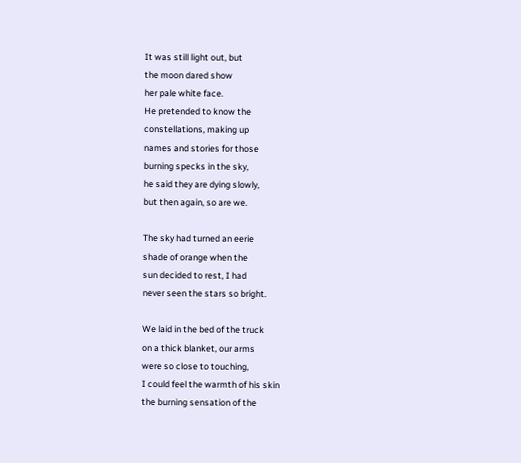It was still light out, but
the moon dared show
her pale white face.
He pretended to know the
constellations, making up
names and stories for those
burning specks in the sky,
he said they are dying slowly,
but then again, so are we.

The sky had turned an eerie
shade of orange when the
sun decided to rest, I had
never seen the stars so bright.

We laid in the bed of the truck
on a thick blanket, our arms
were so close to touching,
I could feel the warmth of his skin
the burning sensation of the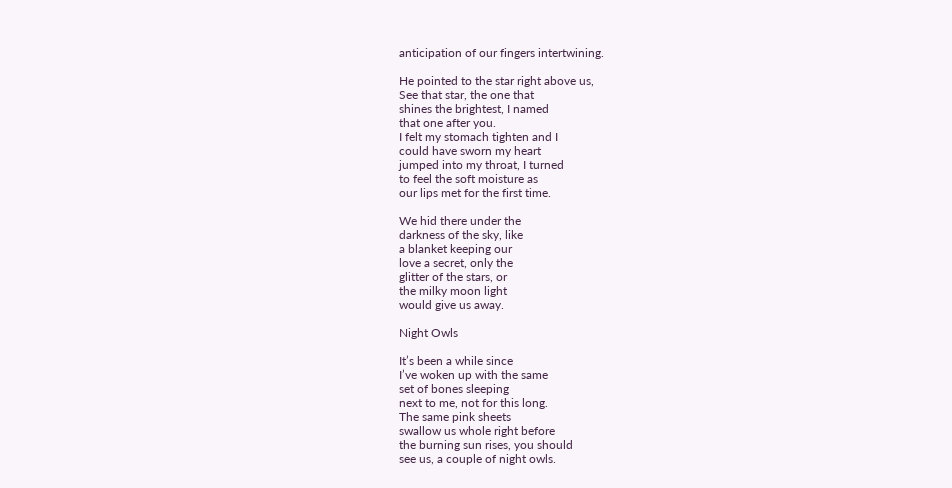anticipation of our fingers intertwining.

He pointed to the star right above us,
See that star, the one that
shines the brightest, I named
that one after you.
I felt my stomach tighten and I
could have sworn my heart
jumped into my throat, I turned
to feel the soft moisture as
our lips met for the first time.

We hid there under the
darkness of the sky, like
a blanket keeping our
love a secret, only the
glitter of the stars, or
the milky moon light
would give us away.

Night Owls

It’s been a while since
I’ve woken up with the same
set of bones sleeping
next to me, not for this long.
The same pink sheets
swallow us whole right before
the burning sun rises, you should
see us, a couple of night owls.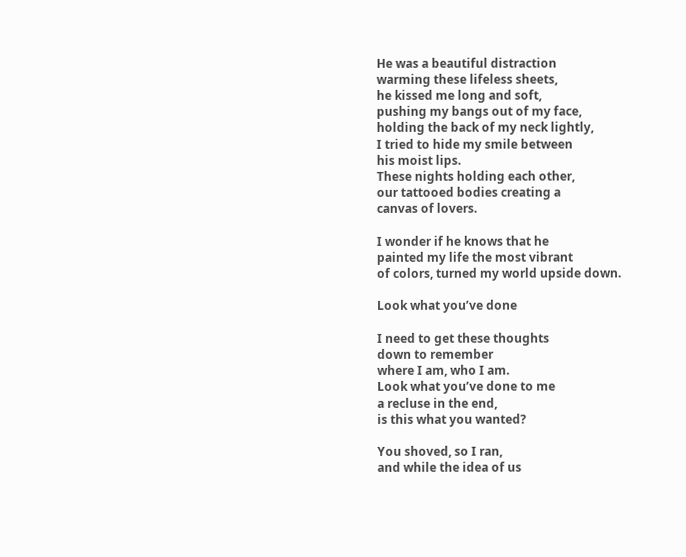He was a beautiful distraction
warming these lifeless sheets,
he kissed me long and soft,
pushing my bangs out of my face,
holding the back of my neck lightly,
I tried to hide my smile between
his moist lips.
These nights holding each other,
our tattooed bodies creating a
canvas of lovers.

I wonder if he knows that he
painted my life the most vibrant
of colors, turned my world upside down.

Look what you’ve done

I need to get these thoughts
down to remember
where I am, who I am.
Look what you’ve done to me
a recluse in the end,
is this what you wanted?

You shoved, so I ran,
and while the idea of us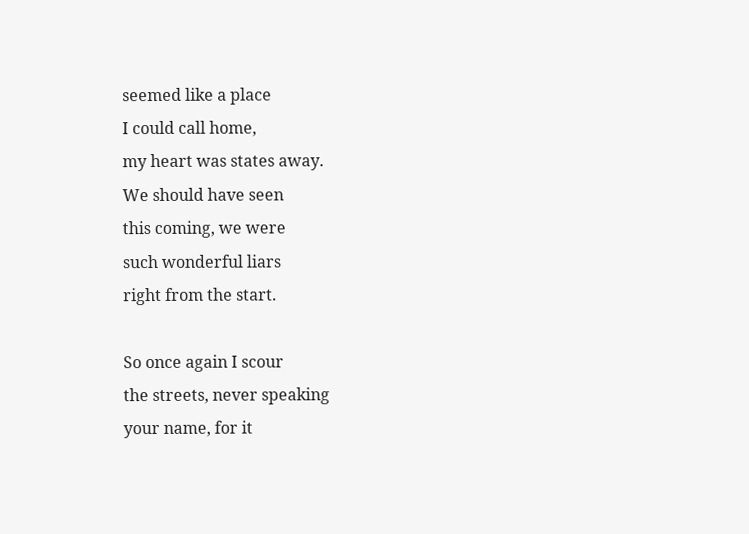seemed like a place
I could call home,
my heart was states away.
We should have seen
this coming, we were
such wonderful liars
right from the start.

So once again I scour
the streets, never speaking
your name, for it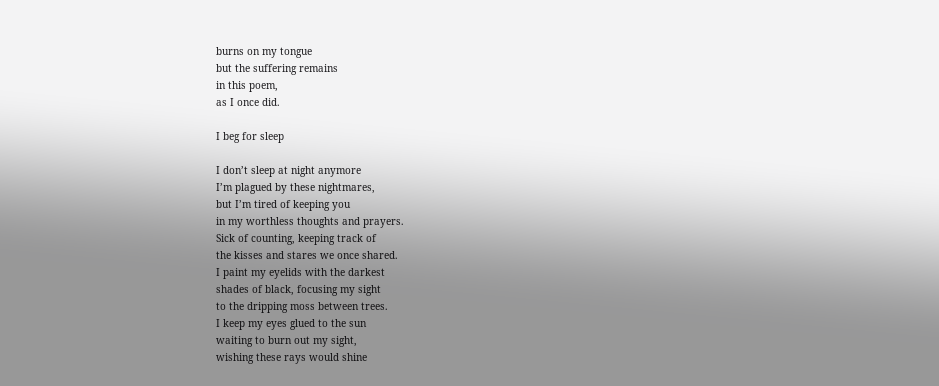burns on my tongue
but the suffering remains
in this poem,
as I once did.

I beg for sleep

I don’t sleep at night anymore
I’m plagued by these nightmares,
but I’m tired of keeping you
in my worthless thoughts and prayers.
Sick of counting, keeping track of
the kisses and stares we once shared.
I paint my eyelids with the darkest
shades of black, focusing my sight
to the dripping moss between trees.
I keep my eyes glued to the sun
waiting to burn out my sight,
wishing these rays would shine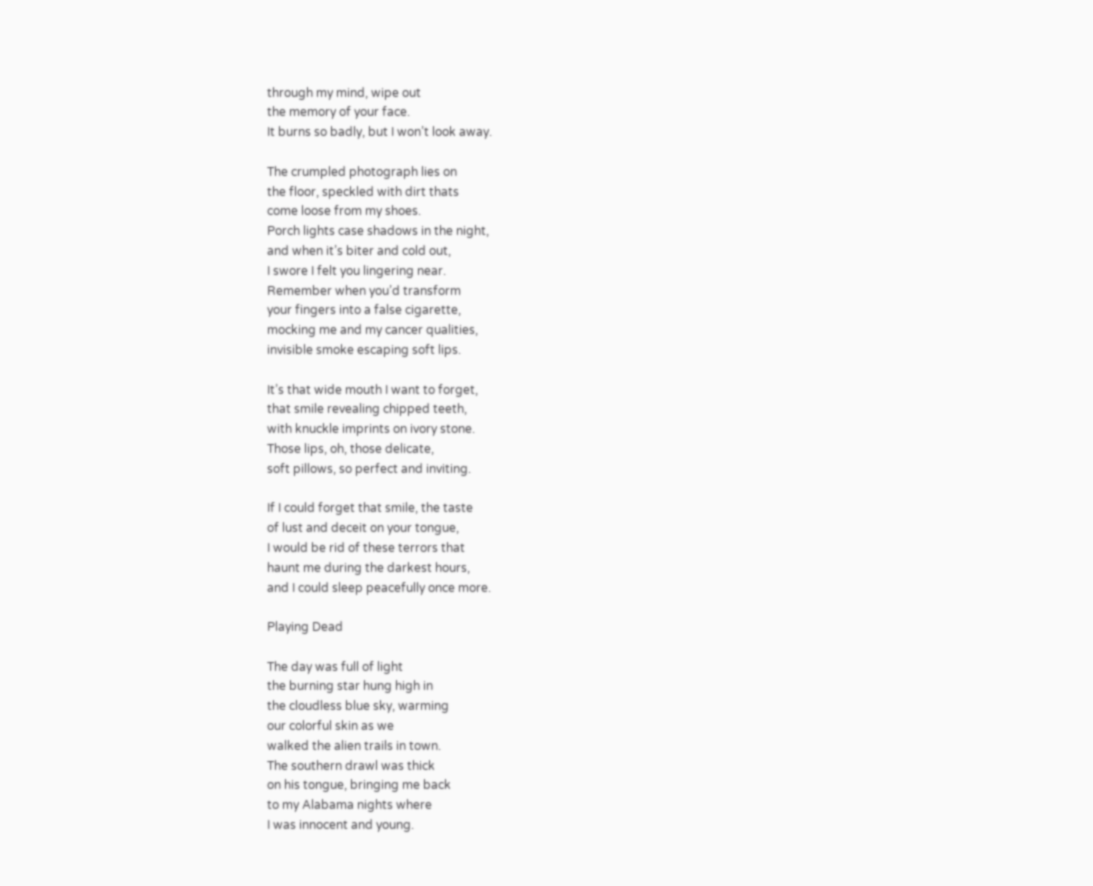through my mind, wipe out
the memory of your face.
It burns so badly, but I won’t look away.

The crumpled photograph lies on
the floor, speckled with dirt thats
come loose from my shoes.
Porch lights case shadows in the night,
and when it’s biter and cold out,
I swore I felt you lingering near.
Remember when you’d transform
your fingers into a false cigarette,
mocking me and my cancer qualities,
invisible smoke escaping soft lips.

It’s that wide mouth I want to forget,
that smile revealing chipped teeth,
with knuckle imprints on ivory stone.
Those lips, oh, those delicate,
soft pillows, so perfect and inviting.

If I could forget that smile, the taste
of lust and deceit on your tongue,
I would be rid of these terrors that
haunt me during the darkest hours,
and I could sleep peacefully once more.

Playing Dead

The day was full of light
the burning star hung high in
the cloudless blue sky, warming
our colorful skin as we
walked the alien trails in town.
The southern drawl was thick
on his tongue, bringing me back
to my Alabama nights where
I was innocent and young.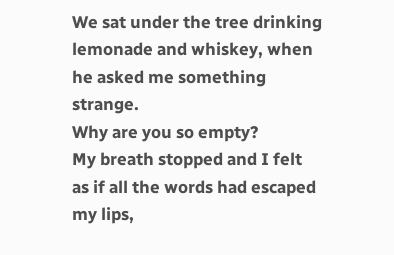We sat under the tree drinking
lemonade and whiskey, when
he asked me something strange.
Why are you so empty?
My breath stopped and I felt
as if all the words had escaped
my lips,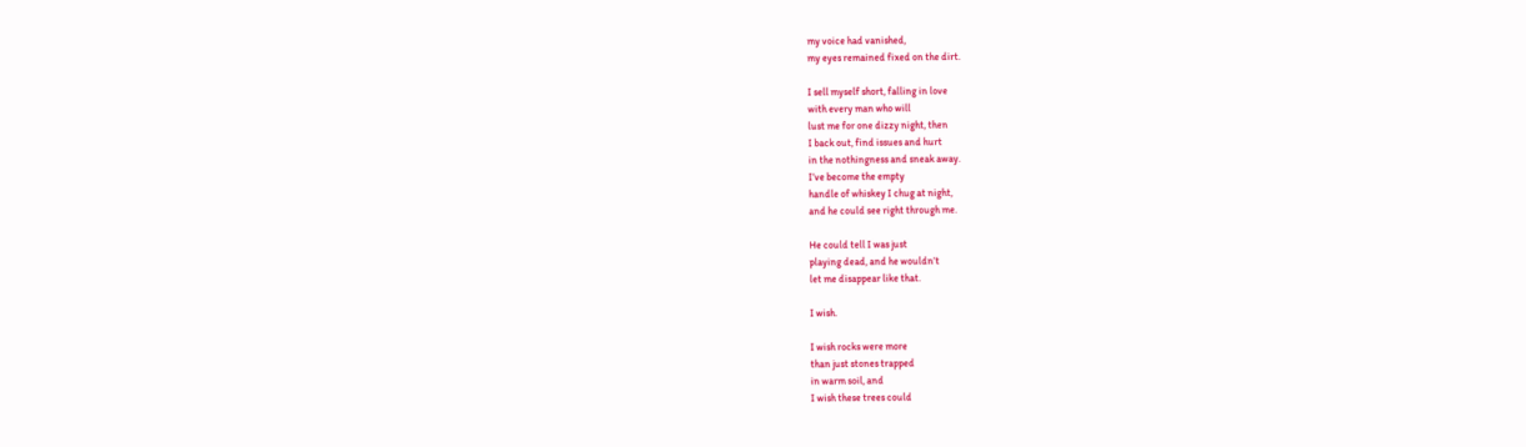my voice had vanished,
my eyes remained fixed on the dirt.

I sell myself short, falling in love
with every man who will
lust me for one dizzy night, then
I back out, find issues and hurt
in the nothingness and sneak away.
I’ve become the empty
handle of whiskey I chug at night,
and he could see right through me.

He could tell I was just
playing dead, and he wouldn’t
let me disappear like that.

I wish.

I wish rocks were more
than just stones trapped
in warm soil, and
I wish these trees could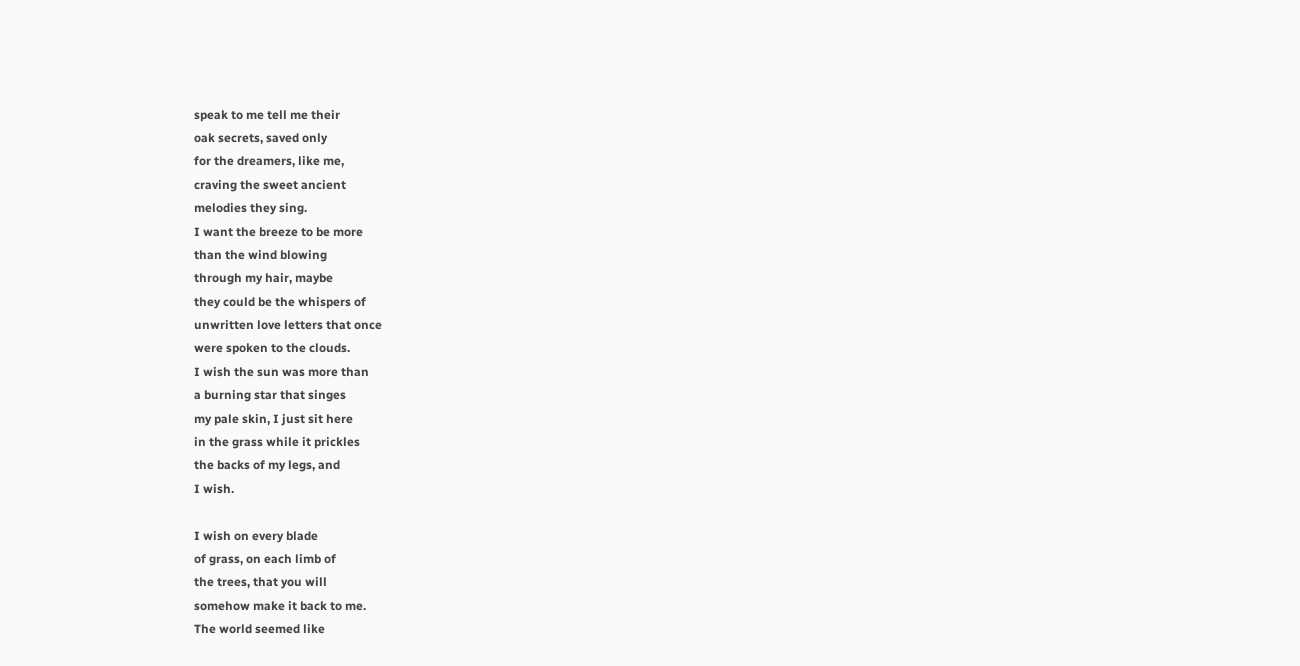speak to me tell me their
oak secrets, saved only
for the dreamers, like me,
craving the sweet ancient
melodies they sing.
I want the breeze to be more
than the wind blowing
through my hair, maybe
they could be the whispers of
unwritten love letters that once
were spoken to the clouds.
I wish the sun was more than
a burning star that singes
my pale skin, I just sit here
in the grass while it prickles
the backs of my legs, and
I wish.

I wish on every blade
of grass, on each limb of
the trees, that you will
somehow make it back to me.
The world seemed like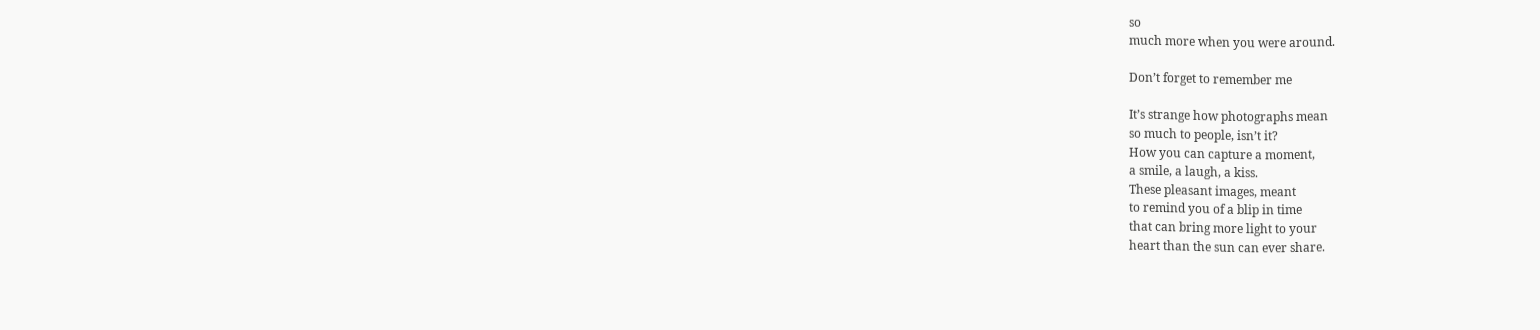so
much more when you were around.

Don’t forget to remember me

It’s strange how photographs mean
so much to people, isn’t it?
How you can capture a moment,
a smile, a laugh, a kiss.
These pleasant images, meant
to remind you of a blip in time
that can bring more light to your
heart than the sun can ever share.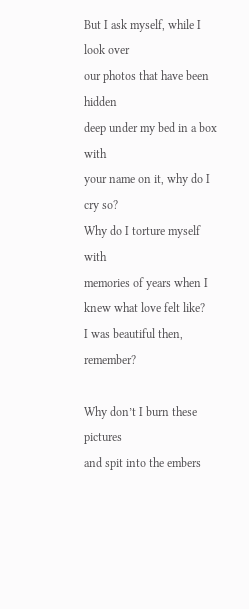But I ask myself, while I look over
our photos that have been hidden
deep under my bed in a box with
your name on it, why do I cry so?
Why do I torture myself with
memories of years when I
knew what love felt like?
I was beautiful then, remember?

Why don’t I burn these pictures
and spit into the embers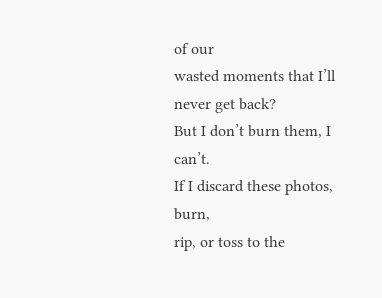of our
wasted moments that I’ll never get back?
But I don’t burn them, I can’t.
If I discard these photos, burn,
rip, or toss to the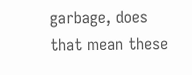garbage, does
that mean these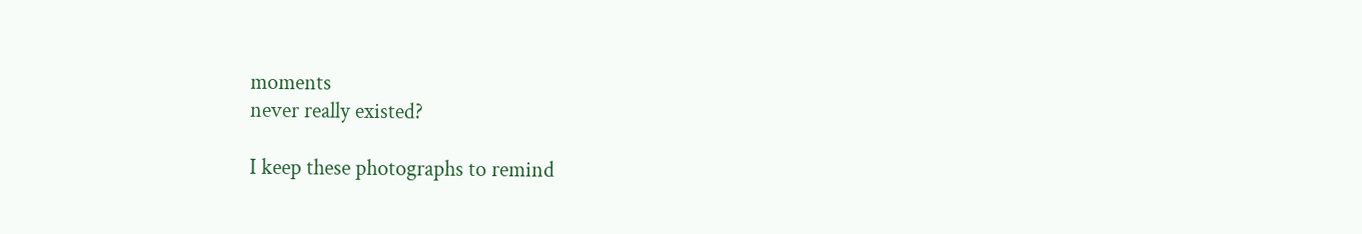moments
never really existed?

I keep these photographs to remind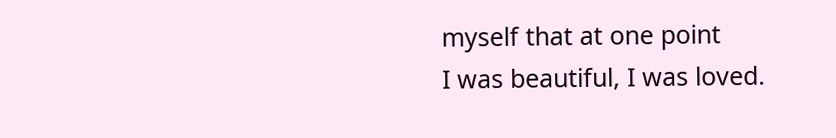myself that at one point
I was beautiful, I was loved.